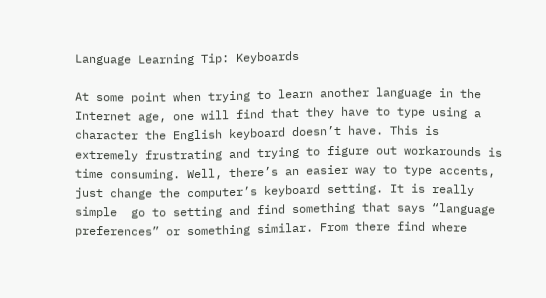Language Learning Tip: Keyboards

At some point when trying to learn another language in the Internet age, one will find that they have to type using a character the English keyboard doesn’t have. This is extremely frustrating and trying to figure out workarounds is time consuming. Well, there’s an easier way to type accents, just change the computer’s keyboard setting. It is really simple  go to setting and find something that says “language preferences” or something similar. From there find where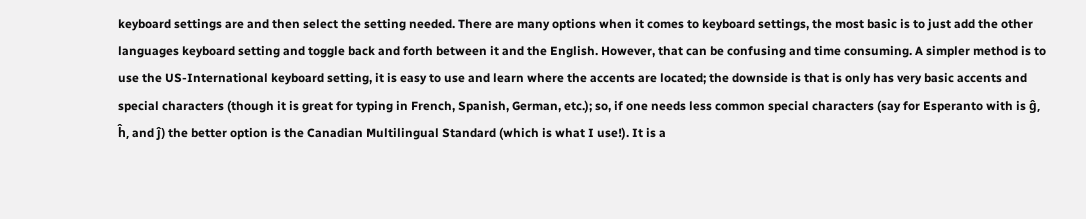keyboard settings are and then select the setting needed. There are many options when it comes to keyboard settings, the most basic is to just add the other languages keyboard setting and toggle back and forth between it and the English. However, that can be confusing and time consuming. A simpler method is to use the US-International keyboard setting, it is easy to use and learn where the accents are located; the downside is that is only has very basic accents and special characters (though it is great for typing in French, Spanish, German, etc.); so, if one needs less common special characters (say for Esperanto with is ĝ, ĥ, and ĵ) the better option is the Canadian Multilingual Standard (which is what I use!). It is a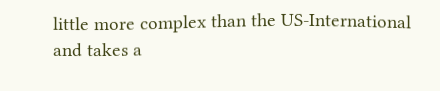little more complex than the US-International and takes a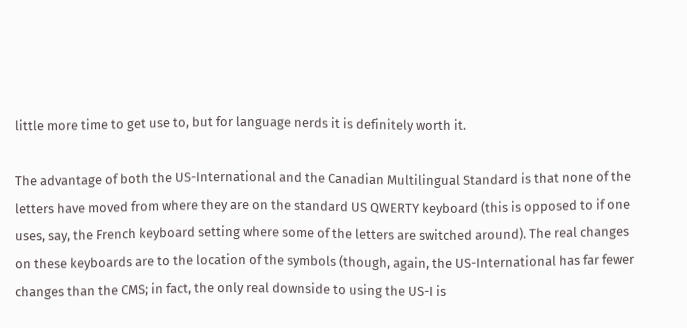little more time to get use to, but for language nerds it is definitely worth it.

The advantage of both the US-International and the Canadian Multilingual Standard is that none of the letters have moved from where they are on the standard US QWERTY keyboard (this is opposed to if one uses, say, the French keyboard setting where some of the letters are switched around). The real changes on these keyboards are to the location of the symbols (though, again, the US-International has far fewer changes than the CMS; in fact, the only real downside to using the US-I is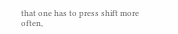that one has to press shift more often,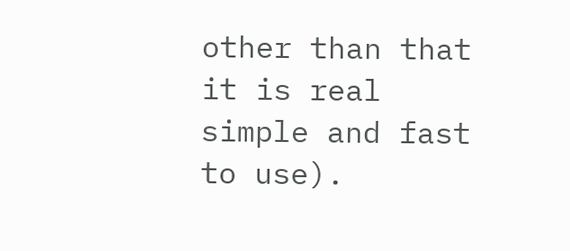other than that it is real simple and fast to use).